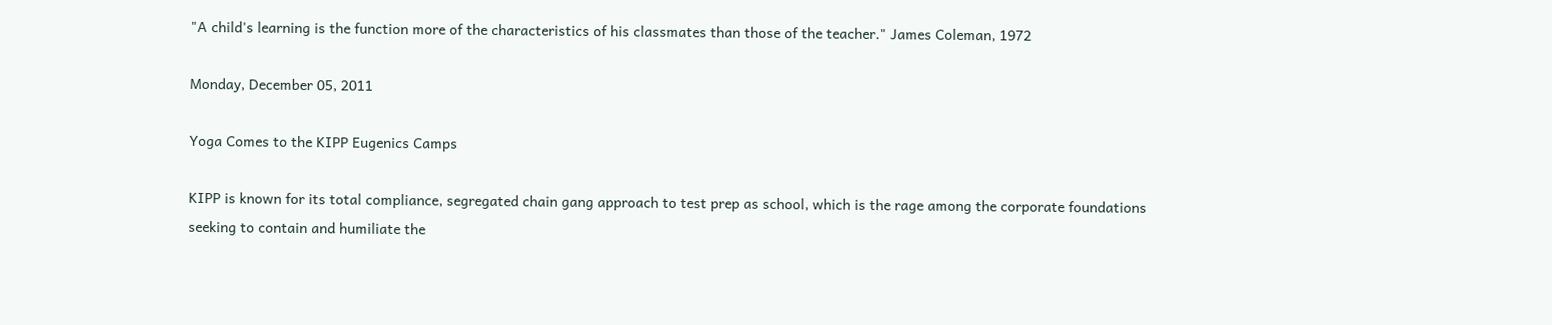"A child's learning is the function more of the characteristics of his classmates than those of the teacher." James Coleman, 1972

Monday, December 05, 2011

Yoga Comes to the KIPP Eugenics Camps

KIPP is known for its total compliance, segregated chain gang approach to test prep as school, which is the rage among the corporate foundations seeking to contain and humiliate the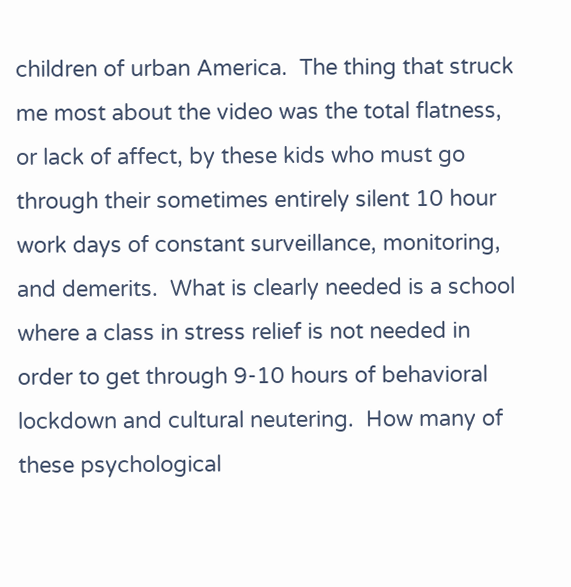children of urban America.  The thing that struck me most about the video was the total flatness, or lack of affect, by these kids who must go through their sometimes entirely silent 10 hour work days of constant surveillance, monitoring, and demerits.  What is clearly needed is a school where a class in stress relief is not needed in order to get through 9-10 hours of behavioral lockdown and cultural neutering.  How many of these psychological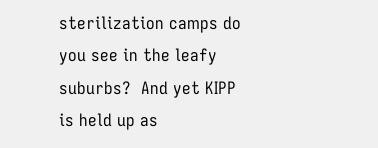sterilization camps do you see in the leafy suburbs?  And yet KIPP is held up as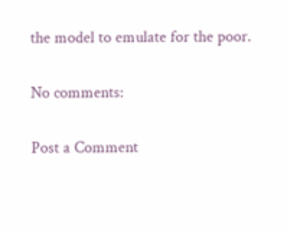the model to emulate for the poor.

No comments:

Post a Comment